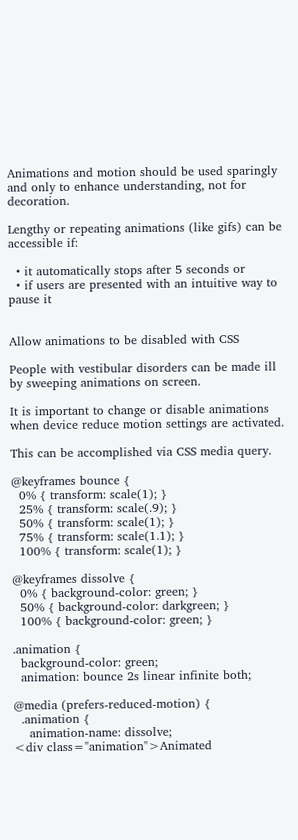Animations and motion should be used sparingly and only to enhance understanding, not for decoration.

Lengthy or repeating animations (like gifs) can be accessible if:

  • it automatically stops after 5 seconds or
  • if users are presented with an intuitive way to pause it


Allow animations to be disabled with CSS

People with vestibular disorders can be made ill by sweeping animations on screen.

It is important to change or disable animations when device reduce motion settings are activated.

This can be accomplished via CSS media query.

@keyframes bounce {
  0% { transform: scale(1); }
  25% { transform: scale(.9); }
  50% { transform: scale(1); }
  75% { transform: scale(1.1); }
  100% { transform: scale(1); }

@keyframes dissolve {
  0% { background-color: green; }
  50% { background-color: darkgreen; }
  100% { background-color: green; }

.animation {
  background-color: green;
  animation: bounce 2s linear infinite both;

@media (prefers-reduced-motion) {
  .animation {
    animation-name: dissolve;
<div class="animation">Animated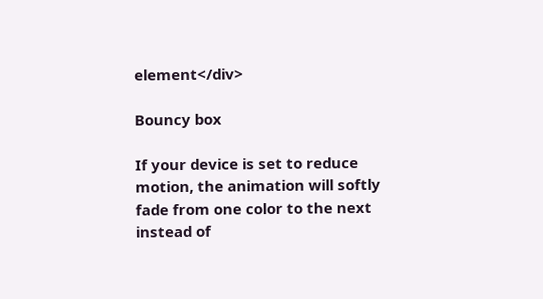element</div>

Bouncy box

If your device is set to reduce motion, the animation will softly fade from one color to the next instead of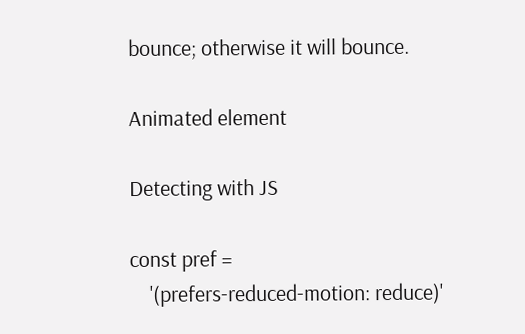bounce; otherwise it will bounce.

Animated element

Detecting with JS

const pref =
    '(prefers-reduced-motion: reduce)'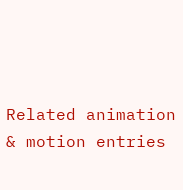Related animation & motion entries